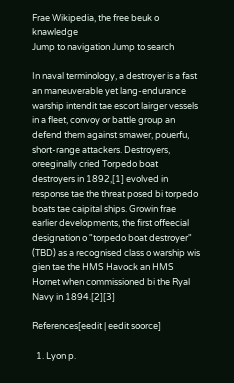Frae Wikipedia, the free beuk o knawledge
Jump to navigation Jump to search

In naval terminology, a destroyer is a fast an maneuverable yet lang-endurance warship intendit tae escort lairger vessels in a fleet, convoy or battle group an defend them against smawer, pouerfu, short-range attackers. Destroyers, oreeginally cried Torpedo boat destroyers in 1892,[1] evolved in response tae the threat posed bi torpedo boats tae caipital ships. Growin frae earlier developments, the first offeecial designation o "torpedo boat destroyer" (TBD) as a recognised class o warship wis gien tae the HMS Havock an HMS Hornet when commissioned bi the Ryal Navy in 1894.[2][3]

References[eedit | eedit soorce]

  1. Lyon p.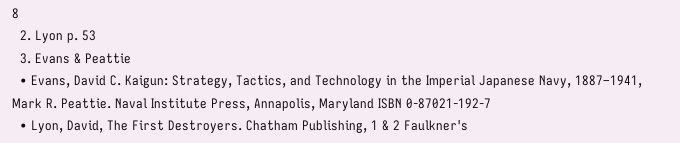8
  2. Lyon p. 53
  3. Evans & Peattie
  • Evans, David C. Kaigun: Strategy, Tactics, and Technology in the Imperial Japanese Navy, 1887–1941, Mark R. Peattie. Naval Institute Press, Annapolis, Maryland ISBN 0-87021-192-7
  • Lyon, David, The First Destroyers. Chatham Publishing, 1 & 2 Faulkner's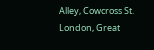Alley, Cowcross St. London, Great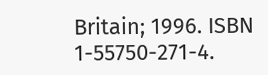Britain; 1996. ISBN 1-55750-271-4.